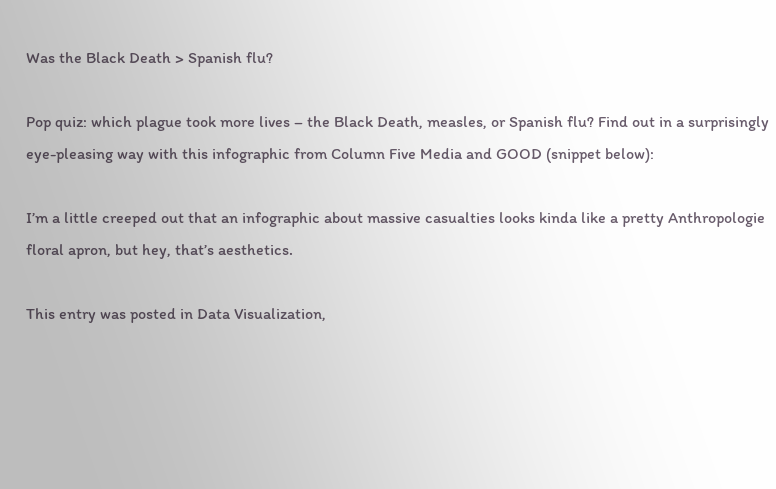Was the Black Death > Spanish flu?

Pop quiz: which plague took more lives – the Black Death, measles, or Spanish flu? Find out in a surprisingly eye-pleasing way with this infographic from Column Five Media and GOOD (snippet below):

I’m a little creeped out that an infographic about massive casualties looks kinda like a pretty Anthropologie floral apron, but hey, that’s aesthetics.

This entry was posted in Data Visualization,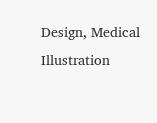Design, Medical Illustration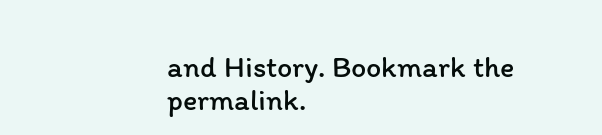and History. Bookmark the permalink.